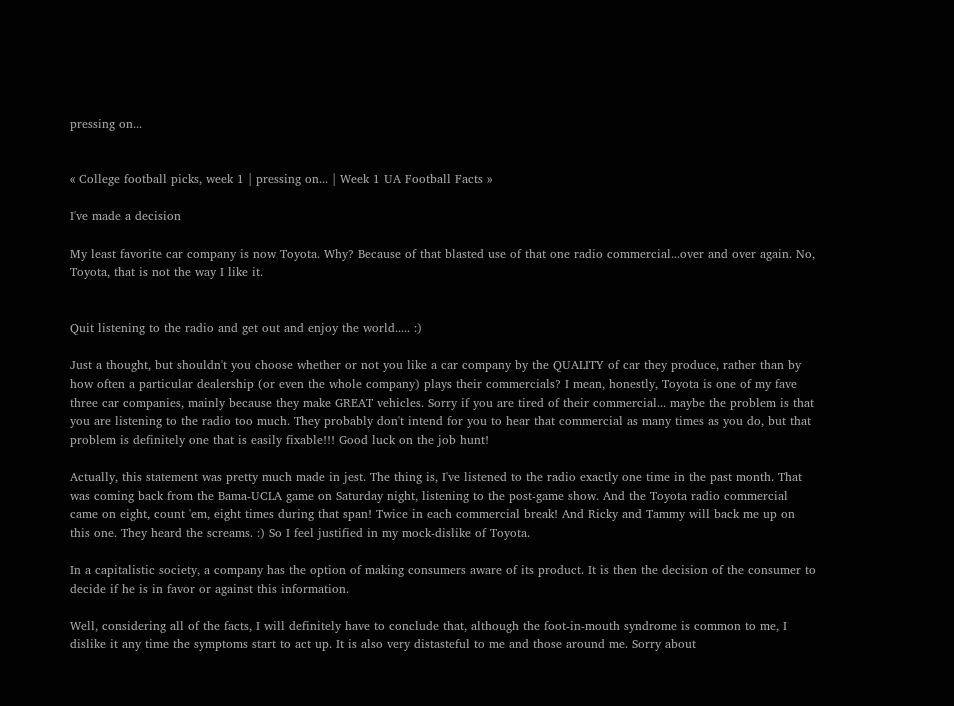pressing on...


« College football picks, week 1 | pressing on... | Week 1 UA Football Facts »

I've made a decision

My least favorite car company is now Toyota. Why? Because of that blasted use of that one radio commercial...over and over again. No, Toyota, that is not the way I like it.


Quit listening to the radio and get out and enjoy the world..... :)

Just a thought, but shouldn't you choose whether or not you like a car company by the QUALITY of car they produce, rather than by how often a particular dealership (or even the whole company) plays their commercials? I mean, honestly, Toyota is one of my fave three car companies, mainly because they make GREAT vehicles. Sorry if you are tired of their commercial... maybe the problem is that you are listening to the radio too much. They probably don't intend for you to hear that commercial as many times as you do, but that problem is definitely one that is easily fixable!!! Good luck on the job hunt!

Actually, this statement was pretty much made in jest. The thing is, I've listened to the radio exactly one time in the past month. That was coming back from the Bama-UCLA game on Saturday night, listening to the post-game show. And the Toyota radio commercial came on eight, count 'em, eight times during that span! Twice in each commercial break! And Ricky and Tammy will back me up on this one. They heard the screams. :) So I feel justified in my mock-dislike of Toyota.

In a capitalistic society, a company has the option of making consumers aware of its product. It is then the decision of the consumer to decide if he is in favor or against this information.

Well, considering all of the facts, I will definitely have to conclude that, although the foot-in-mouth syndrome is common to me, I dislike it any time the symptoms start to act up. It is also very distasteful to me and those around me. Sorry about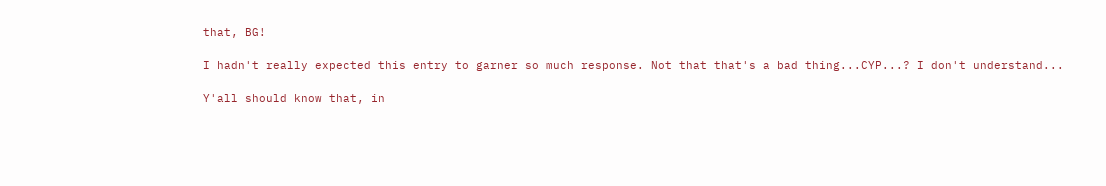that, BG!

I hadn't really expected this entry to garner so much response. Not that that's a bad thing...CYP...? I don't understand...

Y'all should know that, in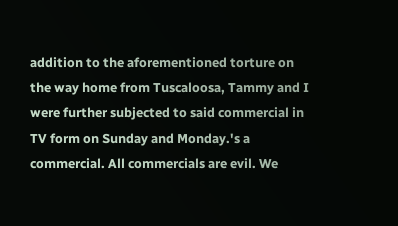addition to the aforementioned torture on the way home from Tuscaloosa, Tammy and I were further subjected to said commercial in TV form on Sunday and Monday.'s a commercial. All commercials are evil. We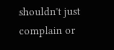shouldn't just complain or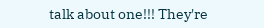talk about one!!! They're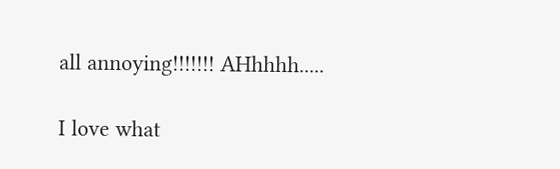all annoying!!!!!!! AHhhhh.....

I love what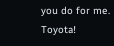you do for me. Toyota!